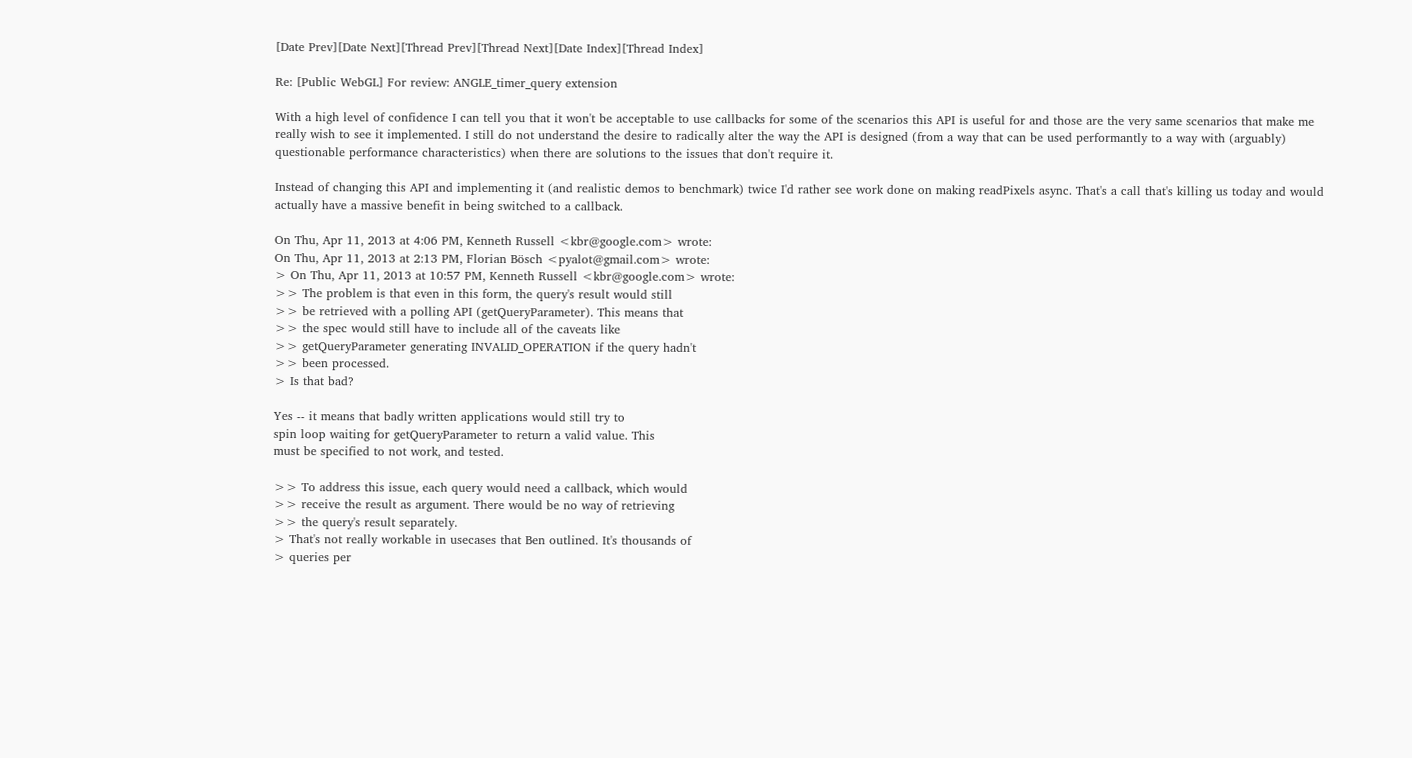[Date Prev][Date Next][Thread Prev][Thread Next][Date Index][Thread Index]

Re: [Public WebGL] For review: ANGLE_timer_query extension

With a high level of confidence I can tell you that it won't be acceptable to use callbacks for some of the scenarios this API is useful for and those are the very same scenarios that make me really wish to see it implemented. I still do not understand the desire to radically alter the way the API is designed (from a way that can be used performantly to a way with (arguably) questionable performance characteristics) when there are solutions to the issues that don't require it.

Instead of changing this API and implementing it (and realistic demos to benchmark) twice I'd rather see work done on making readPixels async. That's a call that's killing us today and would actually have a massive benefit in being switched to a callback.

On Thu, Apr 11, 2013 at 4:06 PM, Kenneth Russell <kbr@google.com> wrote:
On Thu, Apr 11, 2013 at 2:13 PM, Florian Bösch <pyalot@gmail.com> wrote:
> On Thu, Apr 11, 2013 at 10:57 PM, Kenneth Russell <kbr@google.com> wrote:
>> The problem is that even in this form, the query's result would still
>> be retrieved with a polling API (getQueryParameter). This means that
>> the spec would still have to include all of the caveats like
>> getQueryParameter generating INVALID_OPERATION if the query hadn't
>> been processed.
> Is that bad?

Yes -- it means that badly written applications would still try to
spin loop waiting for getQueryParameter to return a valid value. This
must be specified to not work, and tested.

>> To address this issue, each query would need a callback, which would
>> receive the result as argument. There would be no way of retrieving
>> the query's result separately.
> That's not really workable in usecases that Ben outlined. It's thousands of
> queries per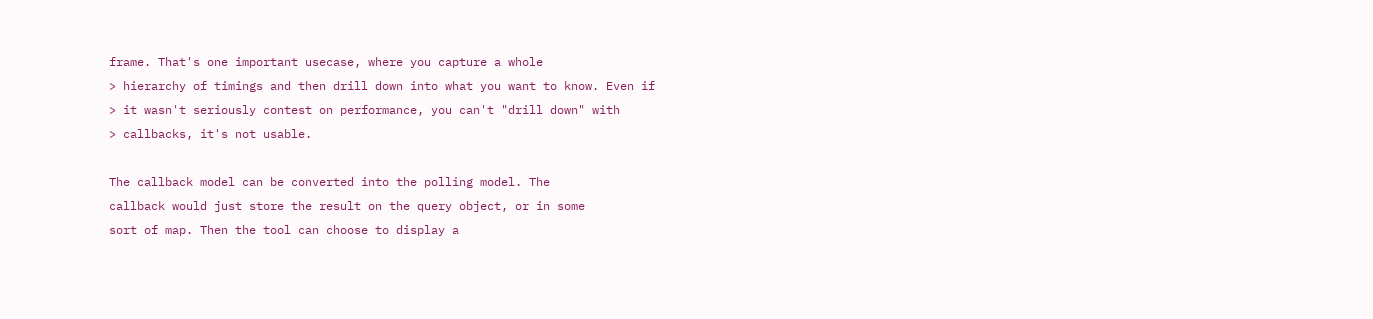frame. That's one important usecase, where you capture a whole
> hierarchy of timings and then drill down into what you want to know. Even if
> it wasn't seriously contest on performance, you can't "drill down" with
> callbacks, it's not usable.

The callback model can be converted into the polling model. The
callback would just store the result on the query object, or in some
sort of map. Then the tool can choose to display a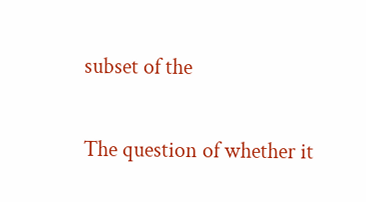subset of the

The question of whether it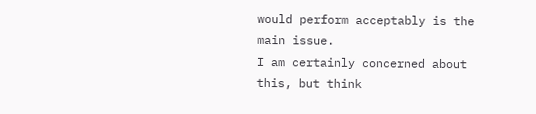would perform acceptably is the main issue.
I am certainly concerned about this, but think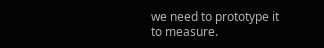we need to prototype it
to measure.